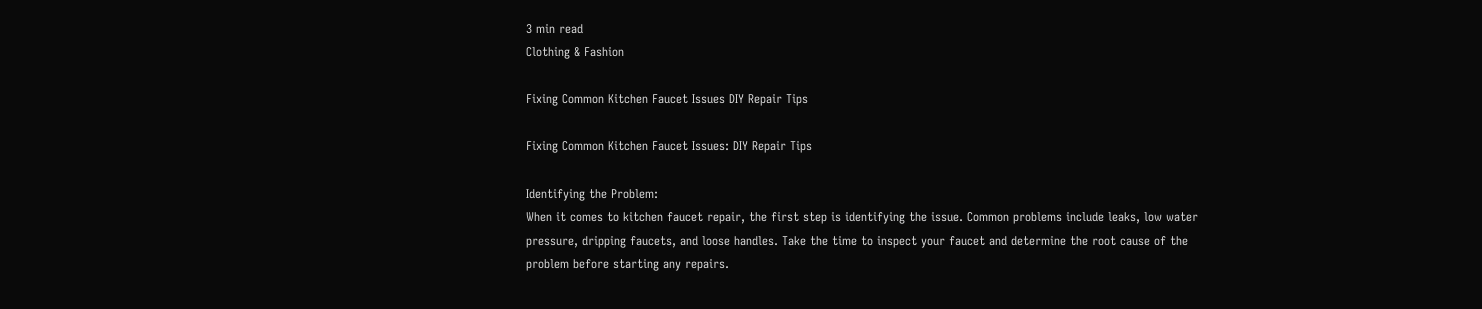3 min read
Clothing & Fashion

Fixing Common Kitchen Faucet Issues DIY Repair Tips

Fixing Common Kitchen Faucet Issues: DIY Repair Tips

Identifying the Problem:
When it comes to kitchen faucet repair, the first step is identifying the issue. Common problems include leaks, low water pressure, dripping faucets, and loose handles. Take the time to inspect your faucet and determine the root cause of the problem before starting any repairs.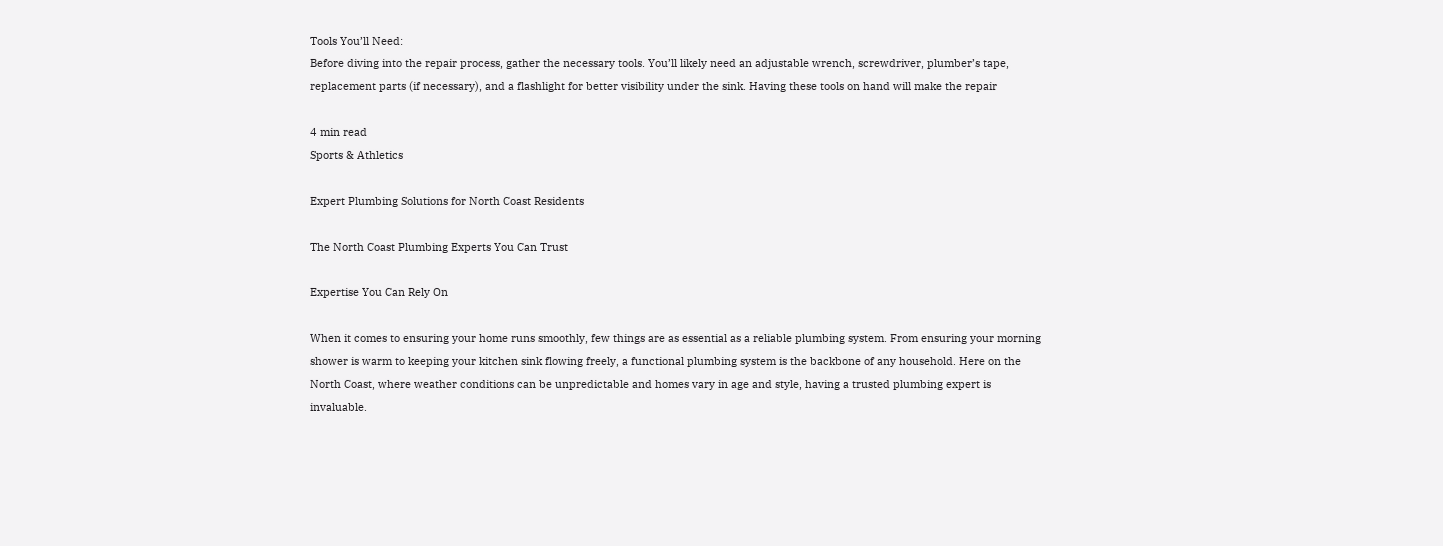Tools You’ll Need:
Before diving into the repair process, gather the necessary tools. You’ll likely need an adjustable wrench, screwdriver, plumber’s tape, replacement parts (if necessary), and a flashlight for better visibility under the sink. Having these tools on hand will make the repair

4 min read
Sports & Athletics

Expert Plumbing Solutions for North Coast Residents

The North Coast Plumbing Experts You Can Trust

Expertise You Can Rely On

When it comes to ensuring your home runs smoothly, few things are as essential as a reliable plumbing system. From ensuring your morning shower is warm to keeping your kitchen sink flowing freely, a functional plumbing system is the backbone of any household. Here on the North Coast, where weather conditions can be unpredictable and homes vary in age and style, having a trusted plumbing expert is invaluable.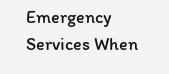Emergency Services When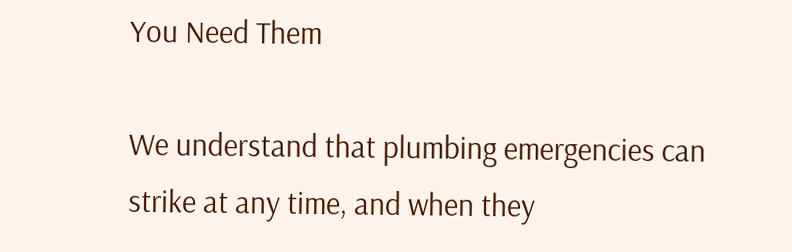You Need Them

We understand that plumbing emergencies can strike at any time, and when they